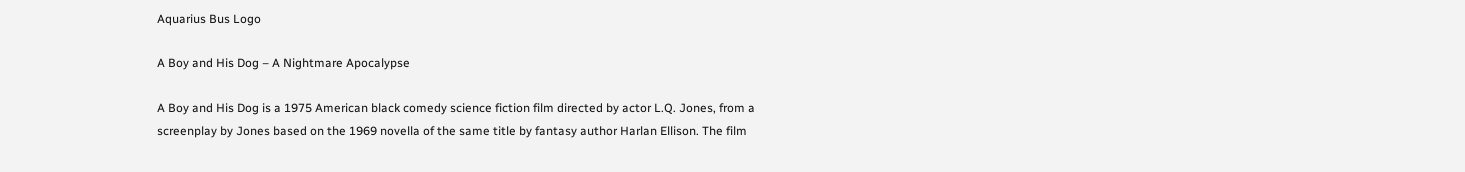Aquarius Bus Logo

A Boy and His Dog – A Nightmare Apocalypse

A Boy and His Dog is a 1975 American black comedy science fiction film directed by actor L.Q. Jones, from a screenplay by Jones based on the 1969 novella of the same title by fantasy author Harlan Ellison. The film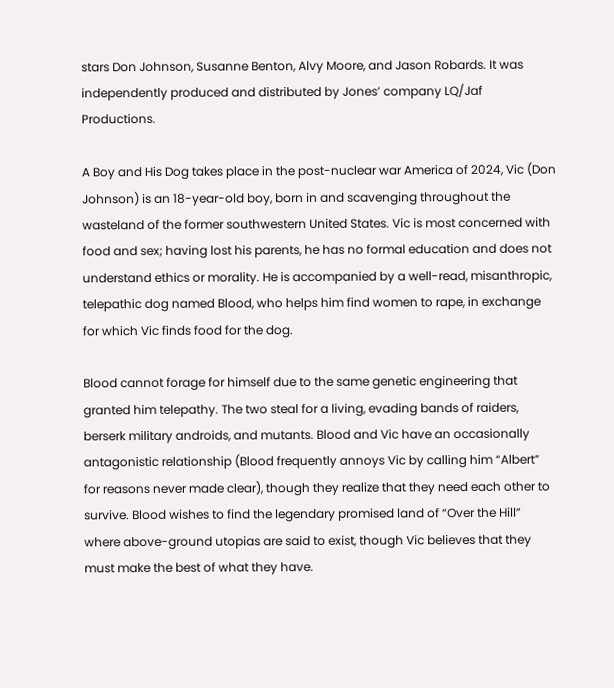stars Don Johnson, Susanne Benton, Alvy Moore, and Jason Robards. It was independently produced and distributed by Jones’ company LQ/Jaf Productions.

A Boy and His Dog takes place in the post-nuclear war America of 2024, Vic (Don Johnson) is an 18-year-old boy, born in and scavenging throughout the wasteland of the former southwestern United States. Vic is most concerned with food and sex; having lost his parents, he has no formal education and does not understand ethics or morality. He is accompanied by a well-read, misanthropic, telepathic dog named Blood, who helps him find women to rape, in exchange for which Vic finds food for the dog.

Blood cannot forage for himself due to the same genetic engineering that granted him telepathy. The two steal for a living, evading bands of raiders, berserk military androids, and mutants. Blood and Vic have an occasionally antagonistic relationship (Blood frequently annoys Vic by calling him “Albert” for reasons never made clear), though they realize that they need each other to survive. Blood wishes to find the legendary promised land of “Over the Hill” where above-ground utopias are said to exist, though Vic believes that they must make the best of what they have.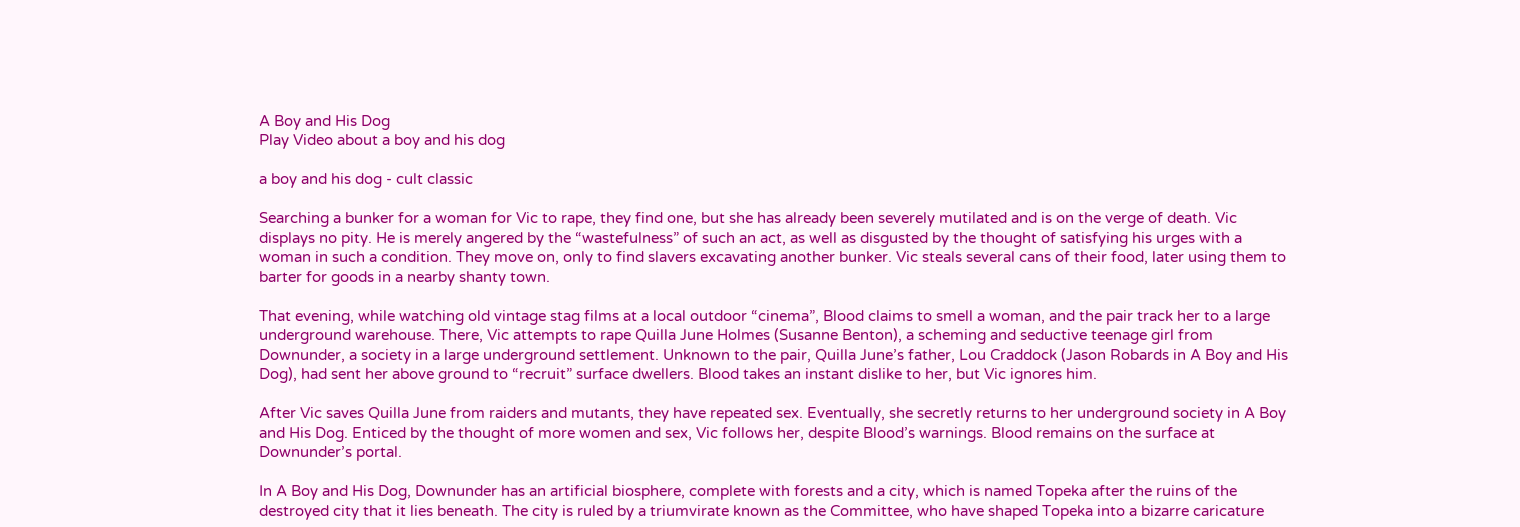A Boy and His Dog
Play Video about a boy and his dog

a boy and his dog - cult classic

Searching a bunker for a woman for Vic to rape, they find one, but she has already been severely mutilated and is on the verge of death. Vic displays no pity. He is merely angered by the “wastefulness” of such an act, as well as disgusted by the thought of satisfying his urges with a woman in such a condition. They move on, only to find slavers excavating another bunker. Vic steals several cans of their food, later using them to barter for goods in a nearby shanty town.

That evening, while watching old vintage stag films at a local outdoor “cinema”, Blood claims to smell a woman, and the pair track her to a large underground warehouse. There, Vic attempts to rape Quilla June Holmes (Susanne Benton), a scheming and seductive teenage girl from Downunder, a society in a large underground settlement. Unknown to the pair, Quilla June’s father, Lou Craddock (Jason Robards in A Boy and His Dog), had sent her above ground to “recruit” surface dwellers. Blood takes an instant dislike to her, but Vic ignores him.

After Vic saves Quilla June from raiders and mutants, they have repeated sex. Eventually, she secretly returns to her underground society in A Boy and His Dog. Enticed by the thought of more women and sex, Vic follows her, despite Blood’s warnings. Blood remains on the surface at Downunder’s portal.

In A Boy and His Dog, Downunder has an artificial biosphere, complete with forests and a city, which is named Topeka after the ruins of the destroyed city that it lies beneath. The city is ruled by a triumvirate known as the Committee, who have shaped Topeka into a bizarre caricature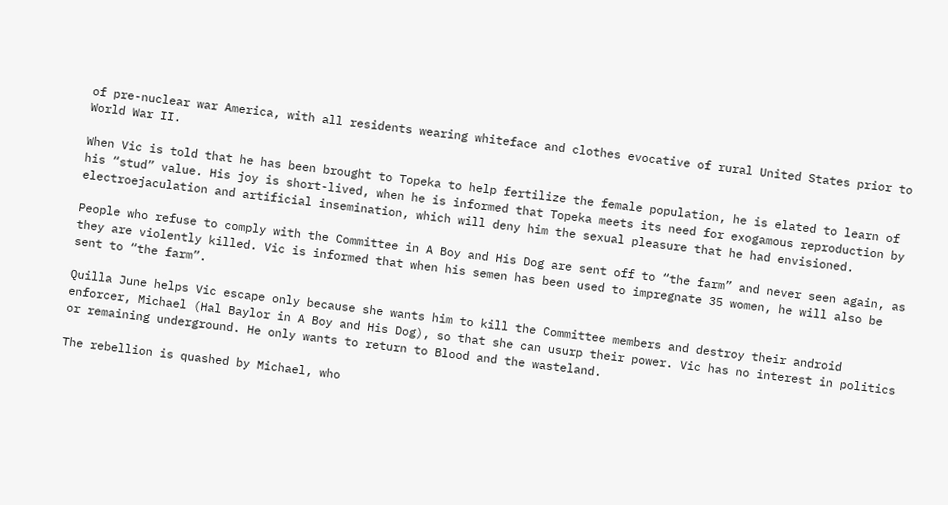of pre-nuclear war America, with all residents wearing whiteface and clothes evocative of rural United States prior to World War II.

When Vic is told that he has been brought to Topeka to help fertilize the female population, he is elated to learn of his “stud” value. His joy is short-lived, when he is informed that Topeka meets its need for exogamous reproduction by electroejaculation and artificial insemination, which will deny him the sexual pleasure that he had envisioned.

People who refuse to comply with the Committee in A Boy and His Dog are sent off to “the farm” and never seen again, as they are violently killed. Vic is informed that when his semen has been used to impregnate 35 women, he will also be sent to “the farm”.

Quilla June helps Vic escape only because she wants him to kill the Committee members and destroy their android enforcer, Michael (Hal Baylor in A Boy and His Dog), so that she can usurp their power. Vic has no interest in politics or remaining underground. He only wants to return to Blood and the wasteland.

The rebellion is quashed by Michael, who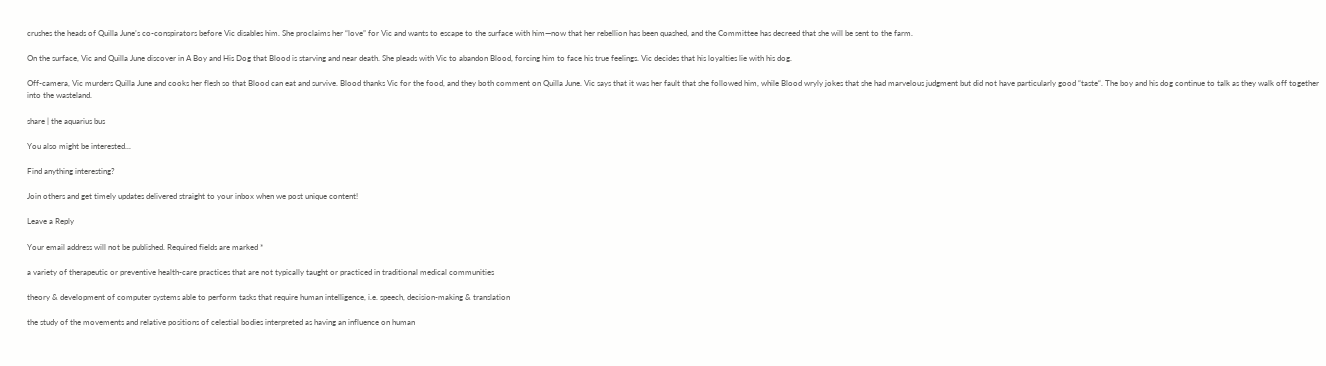crushes the heads of Quilla June’s co-conspirators before Vic disables him. She proclaims her “love” for Vic and wants to escape to the surface with him—now that her rebellion has been quashed, and the Committee has decreed that she will be sent to the farm.

On the surface, Vic and Quilla June discover in A Boy and His Dog that Blood is starving and near death. She pleads with Vic to abandon Blood, forcing him to face his true feelings. Vic decides that his loyalties lie with his dog.

Off-camera, Vic murders Quilla June and cooks her flesh so that Blood can eat and survive. Blood thanks Vic for the food, and they both comment on Quilla June. Vic says that it was her fault that she followed him, while Blood wryly jokes that she had marvelous judgment but did not have particularly good “taste“. The boy and his dog continue to talk as they walk off together into the wasteland.

share | the aquarius bus

You also might be interested...

Find anything interesting?

Join others and get timely updates delivered straight to your inbox when we post unique content!

Leave a Reply

Your email address will not be published. Required fields are marked *

a variety of therapeutic or preventive health-care practices that are not typically taught or practiced in traditional medical communities

theory & development of computer systems able to perform tasks that require human intelligence, i.e. speech, decision-making & translation

the study of the movements and relative positions of celestial bodies interpreted as having an influence on human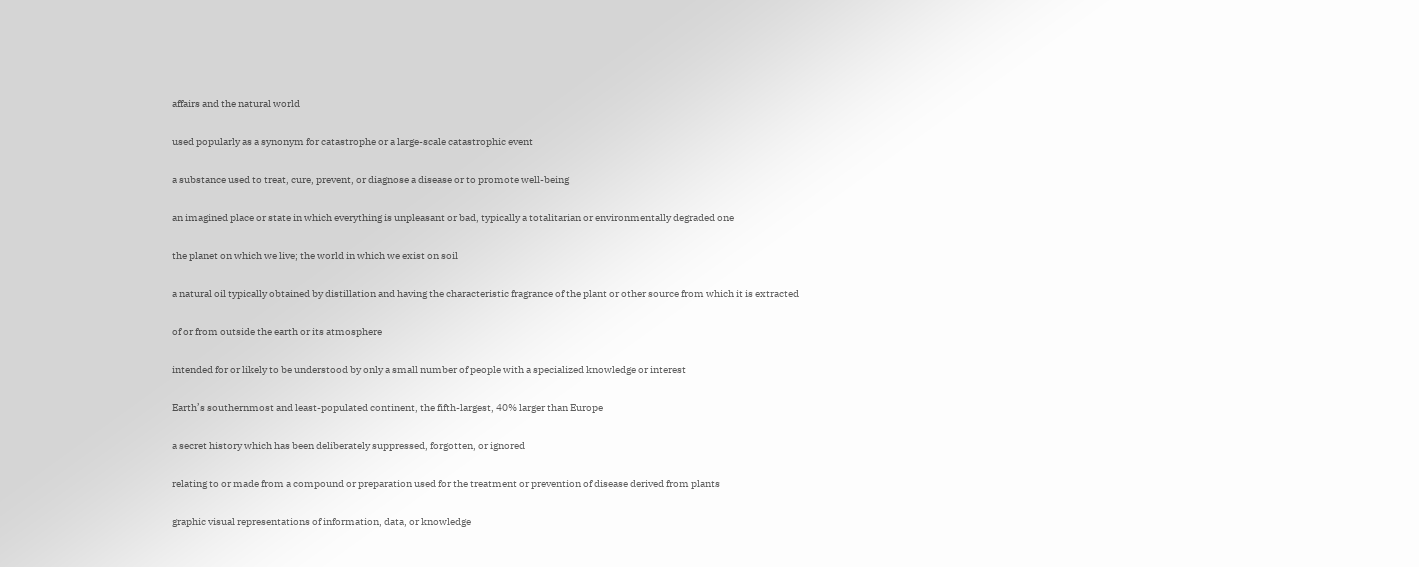affairs and the natural world

used popularly as a synonym for catastrophe or a large-scale catastrophic event

a substance used to treat, cure, prevent, or diagnose a disease or to promote well-being

an imagined place or state in which everything is unpleasant or bad, typically a totalitarian or environmentally degraded one

the planet on which we live; the world in which we exist on soil

a natural oil typically obtained by distillation and having the characteristic fragrance of the plant or other source from which it is extracted

of or from outside the earth or its atmosphere

intended for or likely to be understood by only a small number of people with a specialized knowledge or interest

Earth’s southernmost and least-populated continent, the fifth-largest, 40% larger than Europe

a secret history which has been deliberately suppressed, forgotten, or ignored

relating to or made from a compound or preparation used for the treatment or prevention of disease derived from plants

graphic visual representations of information, data, or knowledge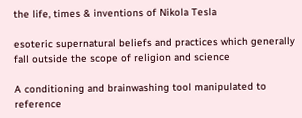the life, times & inventions of Nikola Tesla

esoteric supernatural beliefs and practices which generally fall outside the scope of religion and science

A conditioning and brainwashing tool manipulated to reference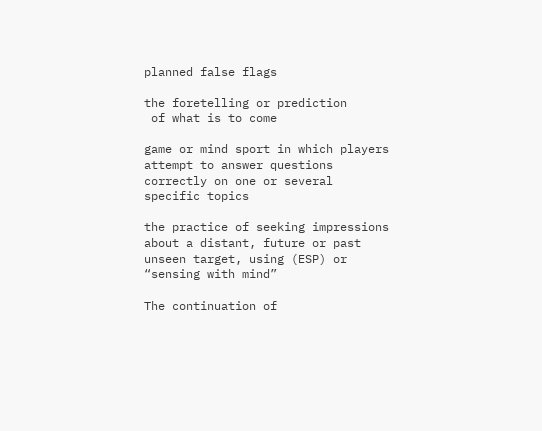planned false flags

the foretelling or prediction
 of what is to come

game or mind sport in which players attempt to answer questions correctly on one or several specific topics

the practice of seeking impressions about a distant, future or past unseen target, using (ESP) or “sensing with mind”

The continuation of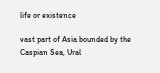life or existence

vast part of Asia bounded by the Caspian Sea, Ural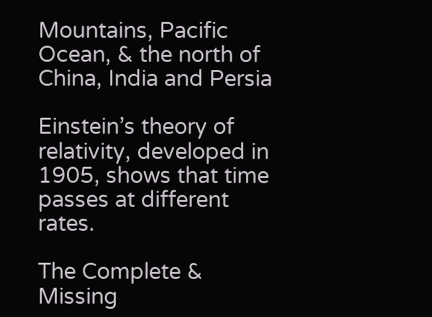Mountains, Pacific Ocean, & the north of China, India and Persia

Einstein’s theory of relativity, developed in 1905, shows that time passes at different rates.

The Complete & Missing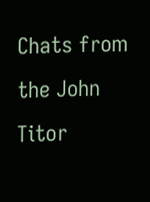Chats from the John Titor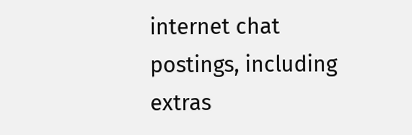internet chat postings, including extras